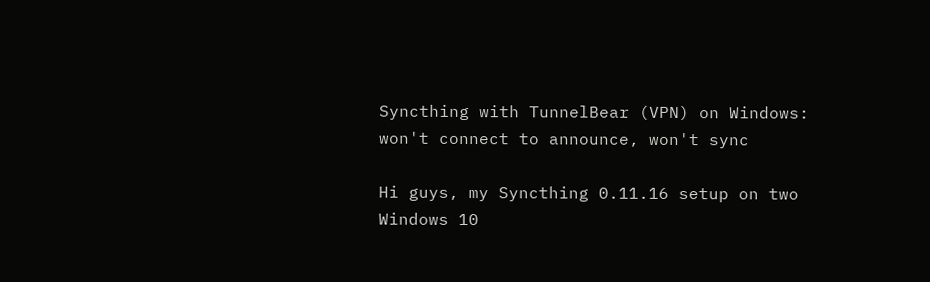Syncthing with TunnelBear (VPN) on Windows: won't connect to announce, won't sync

Hi guys, my Syncthing 0.11.16 setup on two Windows 10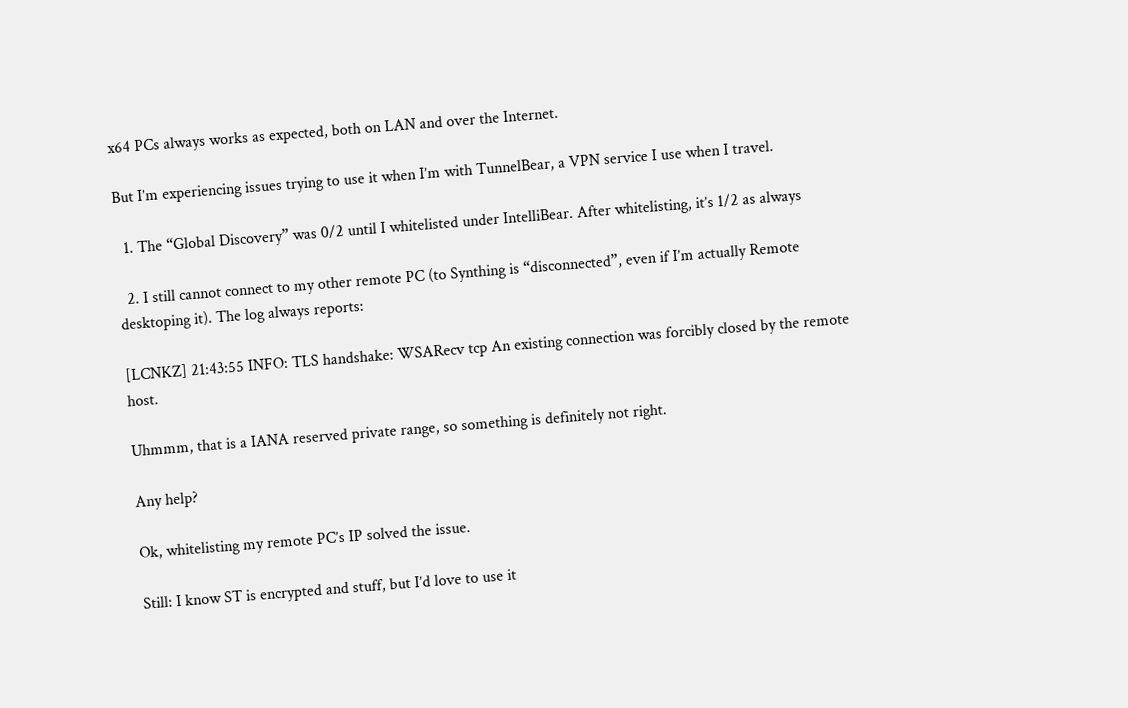x64 PCs always works as expected, both on LAN and over the Internet.

But I’m experiencing issues trying to use it when I’m with TunnelBear, a VPN service I use when I travel.

  1. The “Global Discovery” was 0/2 until I whitelisted under IntelliBear. After whitelisting, it’s 1/2 as always

  2. I still cannot connect to my other remote PC (to Synthing is “disconnected”, even if I’m actually Remote desktoping it). The log always reports:

[LCNKZ] 21:43:55 INFO: TLS handshake: WSARecv tcp An existing connection was forcibly closed by the remote host.

Uhmmm, that is a IANA reserved private range, so something is definitely not right.

Any help?

Ok, whitelisting my remote PC’s IP solved the issue.

Still: I know ST is encrypted and stuff, but I’d love to use it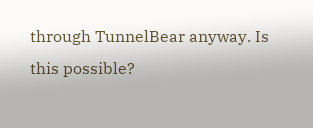through TunnelBear anyway. Is this possible?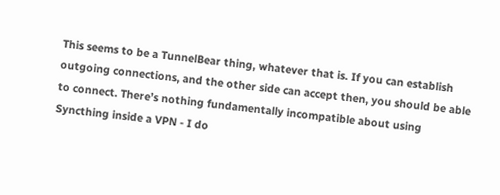This seems to be a TunnelBear thing, whatever that is. If you can establish outgoing connections, and the other side can accept then, you should be able to connect. There’s nothing fundamentally incompatible about using Syncthing inside a VPN - I do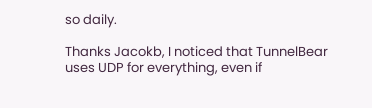so daily.

Thanks Jacokb, I noticed that TunnelBear uses UDP for everything, even if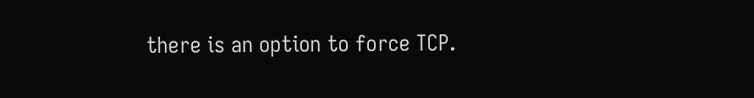there is an option to force TCP.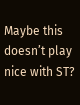Maybe this doesn’t play nice with ST?